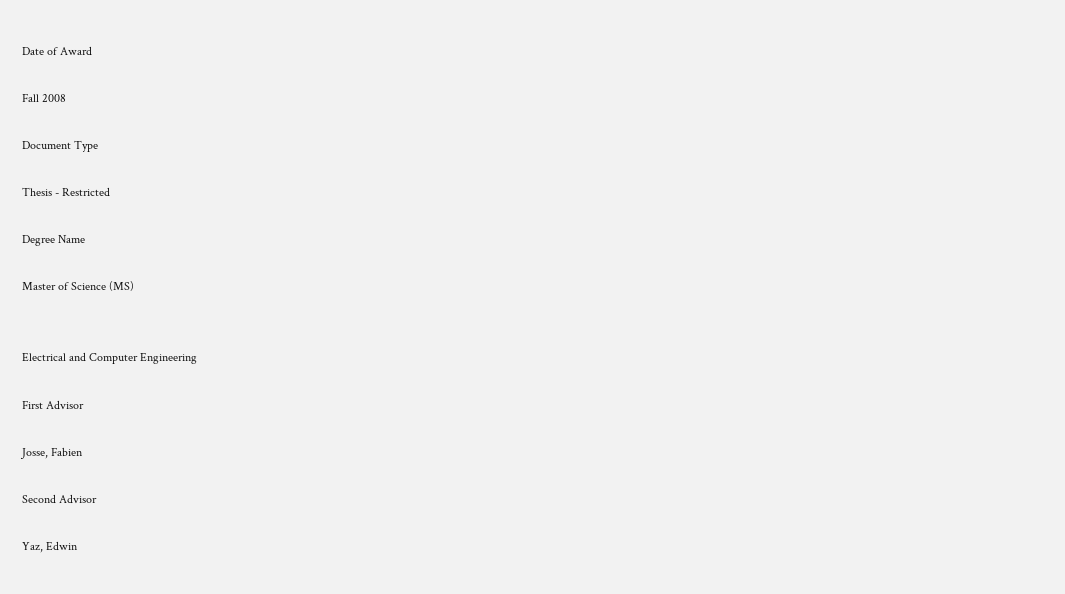Date of Award

Fall 2008

Document Type

Thesis - Restricted

Degree Name

Master of Science (MS)


Electrical and Computer Engineering

First Advisor

Josse, Fabien

Second Advisor

Yaz, Edwin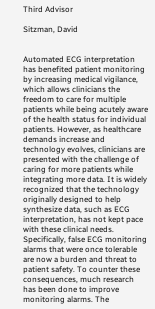Third Advisor

Sitzman, David


Automated ECG interpretation has benefited patient monitoring by increasing medical vigilance, which allows clinicians the freedom to care for multiple patients while being acutely aware of the health status for individual patients. However, as healthcare demands increase and technology evolves, clinicians are presented with the challenge of caring for more patients while integrating more data. It is widely recognized that the technology originally designed to help synthesize data, such as ECG interpretation, has not kept pace with these clinical needs. Specifically, false ECG monitoring alarms that were once tolerable are now a burden and threat to patient safety. To counter these consequences, much research has been done to improve monitoring alarms. The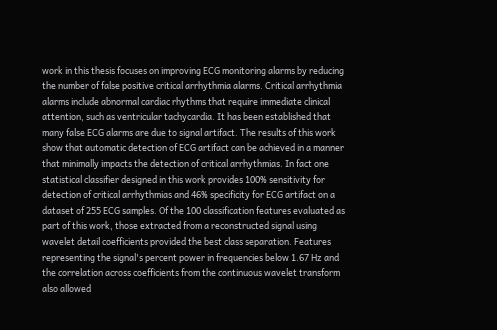work in this thesis focuses on improving ECG monitoring alarms by reducing the number of false positive critical arrhythmia alarms. Critical arrhythmia alarms include abnormal cardiac rhythms that require immediate clinical attention, such as ventricular tachycardia. It has been established that many false ECG alarms are due to signal artifact. The results of this work show that automatic detection of ECG artifact can be achieved in a manner that minimally impacts the detection of critical arrhythmias. In fact one statistical classifier designed in this work provides 100% sensitivity for detection of critical arrhythmias and 46% specificity for ECG artifact on a dataset of 255 ECG samples. Of the 100 classification features evaluated as part of this work, those extracted from a reconstructed signal using wavelet detail coefficients provided the best class separation. Features representing the signal's percent power in frequencies below 1.67 Hz and the correlation across coefficients from the continuous wavelet transform also allowed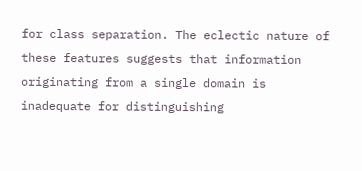for class separation. The eclectic nature of these features suggests that information originating from a single domain is inadequate for distinguishing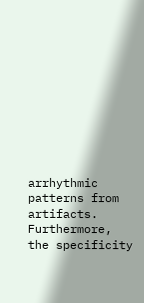arrhythmic patterns from artifacts. Furthermore, the specificity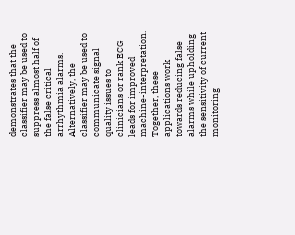demonstrates that the classifier may be used to suppress almost half of the false critical arrhythmia alarms. Alternatively, the classifier may be used to communicate signal quality issues to clinicians or rank ECG leads for improved machine-interpretation. Together, these applications work towards reducing false alarms while upholding the sensitivity of current monitoring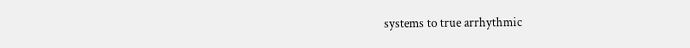systems to true arrhythmic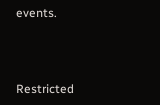events.



Restricted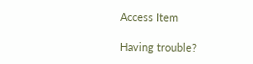Access Item

Having trouble?